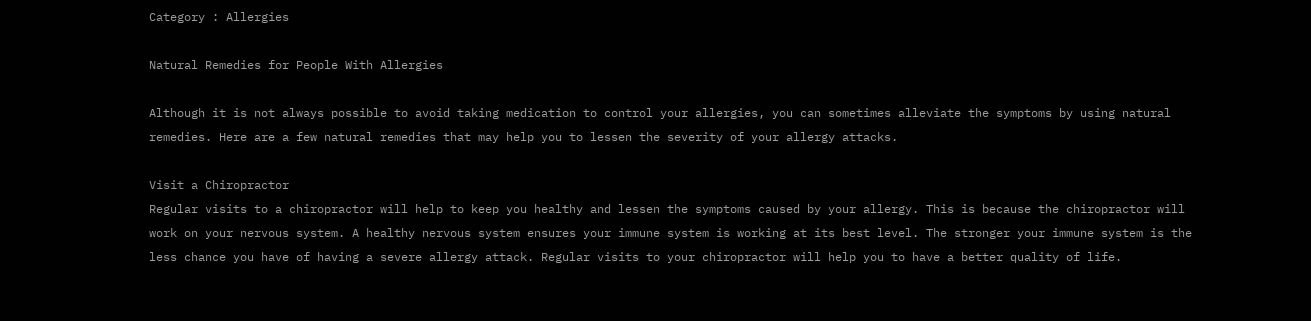Category : Allergies

Natural Remedies for People With Allergies

Although it is not always possible to avoid taking medication to control your allergies, you can sometimes alleviate the symptoms by using natural remedies. Here are a few natural remedies that may help you to lessen the severity of your allergy attacks.

Visit a Chiropractor
Regular visits to a chiropractor will help to keep you healthy and lessen the symptoms caused by your allergy. This is because the chiropractor will work on your nervous system. A healthy nervous system ensures your immune system is working at its best level. The stronger your immune system is the less chance you have of having a severe allergy attack. Regular visits to your chiropractor will help you to have a better quality of life.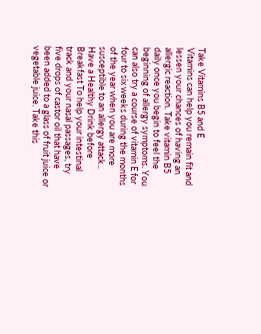Take Vitamins B5 and E
Vitamins can help you remain fit and lessen your chances of having an allergic reaction. Take vitamin B5 daily once you begin to feel the beginning of allergy symptoms. You can also try a course of vitamin E for four to six weeks during the months of the year when you are more susceptible to an allergy attack.. Have a Healthy Drink before Breakfast To help your intestinal track and your nasal passages, try five drops of castor oil that have been added to a glass of fruit juice or vegetable juice. Take this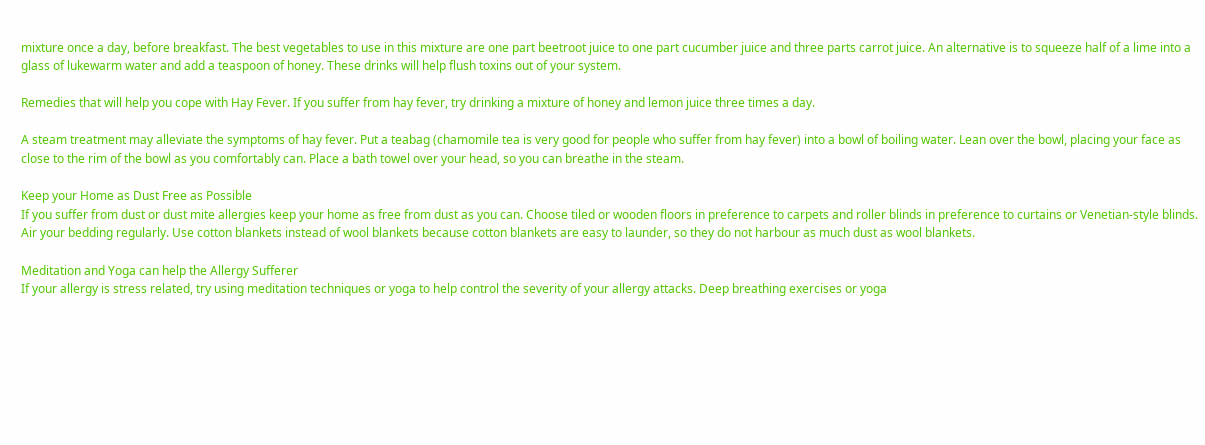mixture once a day, before breakfast. The best vegetables to use in this mixture are one part beetroot juice to one part cucumber juice and three parts carrot juice. An alternative is to squeeze half of a lime into a glass of lukewarm water and add a teaspoon of honey. These drinks will help flush toxins out of your system.

Remedies that will help you cope with Hay Fever. If you suffer from hay fever, try drinking a mixture of honey and lemon juice three times a day.

A steam treatment may alleviate the symptoms of hay fever. Put a teabag (chamomile tea is very good for people who suffer from hay fever) into a bowl of boiling water. Lean over the bowl, placing your face as close to the rim of the bowl as you comfortably can. Place a bath towel over your head, so you can breathe in the steam.

Keep your Home as Dust Free as Possible
If you suffer from dust or dust mite allergies keep your home as free from dust as you can. Choose tiled or wooden floors in preference to carpets and roller blinds in preference to curtains or Venetian-style blinds. Air your bedding regularly. Use cotton blankets instead of wool blankets because cotton blankets are easy to launder, so they do not harbour as much dust as wool blankets.

Meditation and Yoga can help the Allergy Sufferer
If your allergy is stress related, try using meditation techniques or yoga to help control the severity of your allergy attacks. Deep breathing exercises or yoga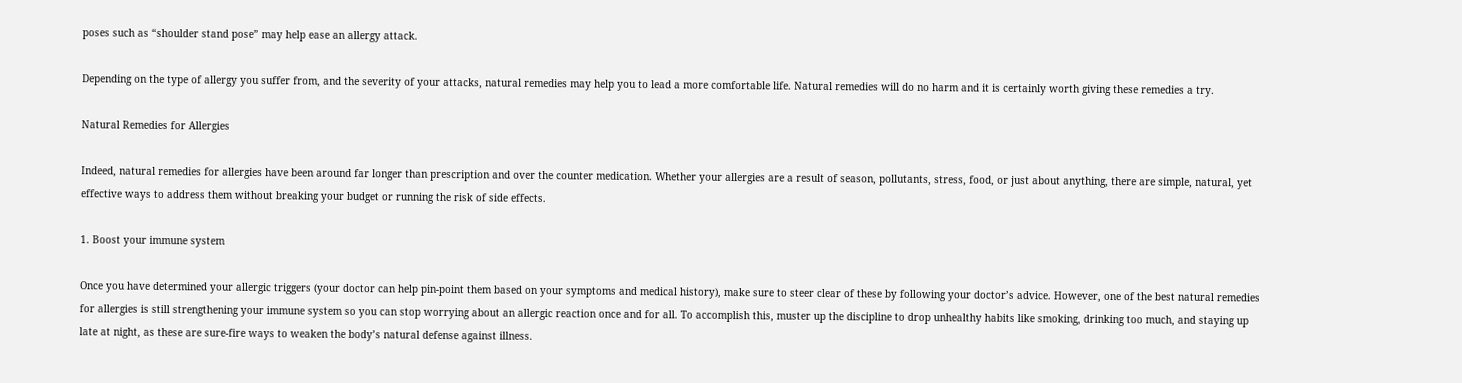poses such as “shoulder stand pose” may help ease an allergy attack.

Depending on the type of allergy you suffer from, and the severity of your attacks, natural remedies may help you to lead a more comfortable life. Natural remedies will do no harm and it is certainly worth giving these remedies a try.

Natural Remedies for Allergies

Indeed, natural remedies for allergies have been around far longer than prescription and over the counter medication. Whether your allergies are a result of season, pollutants, stress, food, or just about anything, there are simple, natural, yet effective ways to address them without breaking your budget or running the risk of side effects.

1. Boost your immune system

Once you have determined your allergic triggers (your doctor can help pin-point them based on your symptoms and medical history), make sure to steer clear of these by following your doctor’s advice. However, one of the best natural remedies for allergies is still strengthening your immune system so you can stop worrying about an allergic reaction once and for all. To accomplish this, muster up the discipline to drop unhealthy habits like smoking, drinking too much, and staying up late at night, as these are sure-fire ways to weaken the body’s natural defense against illness.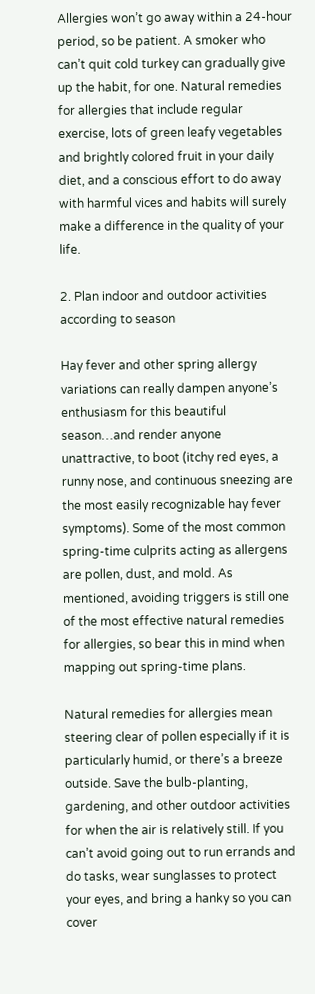Allergies won’t go away within a 24-hour period, so be patient. A smoker who can’t quit cold turkey can gradually give up the habit, for one. Natural remedies for allergies that include regular exercise, lots of green leafy vegetables and brightly colored fruit in your daily diet, and a conscious effort to do away with harmful vices and habits will surely make a difference in the quality of your life.

2. Plan indoor and outdoor activities according to season

Hay fever and other spring allergy variations can really dampen anyone’s enthusiasm for this beautiful season…and render anyone unattractive, to boot (itchy red eyes, a runny nose, and continuous sneezing are the most easily recognizable hay fever symptoms). Some of the most common spring-time culprits acting as allergens are pollen, dust, and mold. As mentioned, avoiding triggers is still one of the most effective natural remedies for allergies, so bear this in mind when mapping out spring-time plans.

Natural remedies for allergies mean steering clear of pollen especially if it is particularly humid, or there’s a breeze outside. Save the bulb-planting, gardening, and other outdoor activities for when the air is relatively still. If you can’t avoid going out to run errands and do tasks, wear sunglasses to protect your eyes, and bring a hanky so you can cover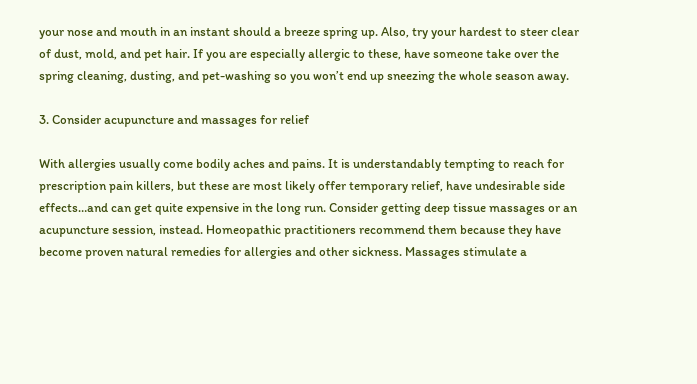your nose and mouth in an instant should a breeze spring up. Also, try your hardest to steer clear of dust, mold, and pet hair. If you are especially allergic to these, have someone take over the spring cleaning, dusting, and pet-washing so you won’t end up sneezing the whole season away.

3. Consider acupuncture and massages for relief

With allergies usually come bodily aches and pains. It is understandably tempting to reach for prescription pain killers, but these are most likely offer temporary relief, have undesirable side effects…and can get quite expensive in the long run. Consider getting deep tissue massages or an acupuncture session, instead. Homeopathic practitioners recommend them because they have become proven natural remedies for allergies and other sickness. Massages stimulate a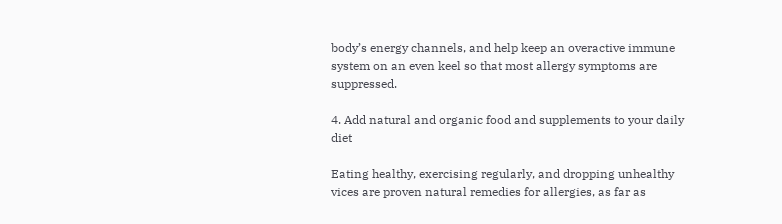body’s energy channels, and help keep an overactive immune system on an even keel so that most allergy symptoms are suppressed.

4. Add natural and organic food and supplements to your daily diet

Eating healthy, exercising regularly, and dropping unhealthy vices are proven natural remedies for allergies, as far as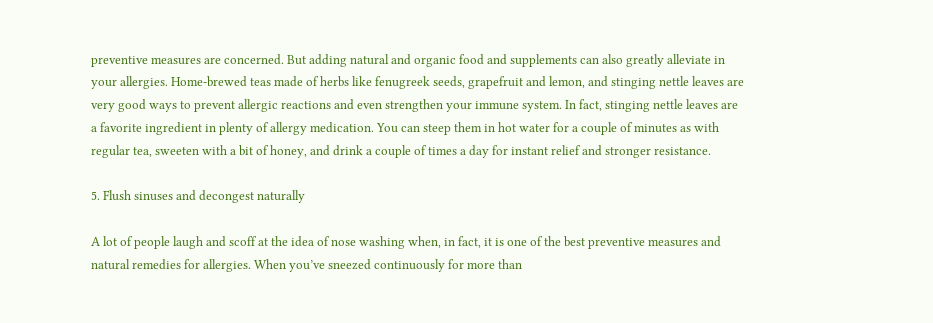preventive measures are concerned. But adding natural and organic food and supplements can also greatly alleviate in your allergies. Home-brewed teas made of herbs like fenugreek seeds, grapefruit and lemon, and stinging nettle leaves are very good ways to prevent allergic reactions and even strengthen your immune system. In fact, stinging nettle leaves are a favorite ingredient in plenty of allergy medication. You can steep them in hot water for a couple of minutes as with regular tea, sweeten with a bit of honey, and drink a couple of times a day for instant relief and stronger resistance.

5. Flush sinuses and decongest naturally

A lot of people laugh and scoff at the idea of nose washing when, in fact, it is one of the best preventive measures and natural remedies for allergies. When you’ve sneezed continuously for more than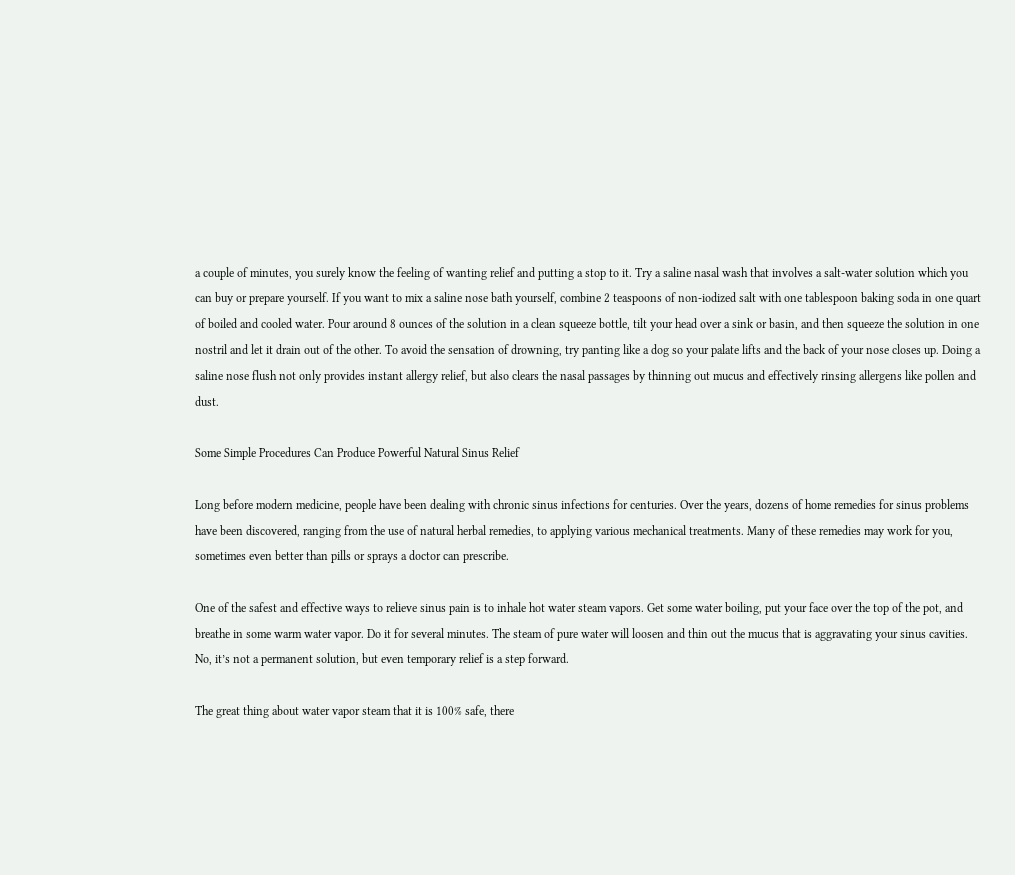a couple of minutes, you surely know the feeling of wanting relief and putting a stop to it. Try a saline nasal wash that involves a salt-water solution which you can buy or prepare yourself. If you want to mix a saline nose bath yourself, combine 2 teaspoons of non-iodized salt with one tablespoon baking soda in one quart of boiled and cooled water. Pour around 8 ounces of the solution in a clean squeeze bottle, tilt your head over a sink or basin, and then squeeze the solution in one nostril and let it drain out of the other. To avoid the sensation of drowning, try panting like a dog so your palate lifts and the back of your nose closes up. Doing a saline nose flush not only provides instant allergy relief, but also clears the nasal passages by thinning out mucus and effectively rinsing allergens like pollen and dust.

Some Simple Procedures Can Produce Powerful Natural Sinus Relief

Long before modern medicine, people have been dealing with chronic sinus infections for centuries. Over the years, dozens of home remedies for sinus problems have been discovered, ranging from the use of natural herbal remedies, to applying various mechanical treatments. Many of these remedies may work for you, sometimes even better than pills or sprays a doctor can prescribe.

One of the safest and effective ways to relieve sinus pain is to inhale hot water steam vapors. Get some water boiling, put your face over the top of the pot, and breathe in some warm water vapor. Do it for several minutes. The steam of pure water will loosen and thin out the mucus that is aggravating your sinus cavities. No, it’s not a permanent solution, but even temporary relief is a step forward.

The great thing about water vapor steam that it is 100% safe, there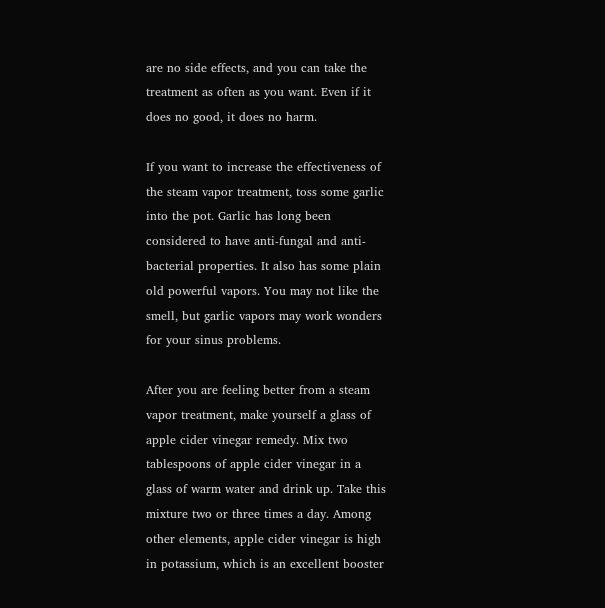are no side effects, and you can take the treatment as often as you want. Even if it does no good, it does no harm.

If you want to increase the effectiveness of the steam vapor treatment, toss some garlic into the pot. Garlic has long been considered to have anti-fungal and anti-bacterial properties. It also has some plain old powerful vapors. You may not like the smell, but garlic vapors may work wonders for your sinus problems.

After you are feeling better from a steam vapor treatment, make yourself a glass of apple cider vinegar remedy. Mix two tablespoons of apple cider vinegar in a glass of warm water and drink up. Take this mixture two or three times a day. Among other elements, apple cider vinegar is high in potassium, which is an excellent booster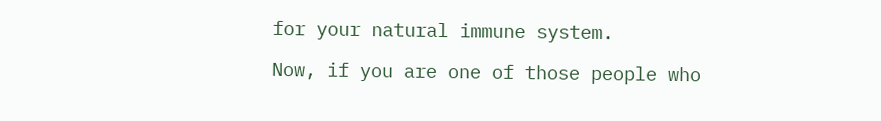for your natural immune system.

Now, if you are one of those people who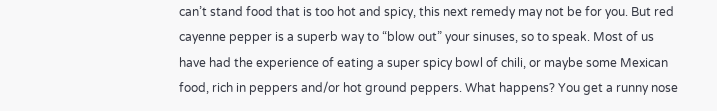can’t stand food that is too hot and spicy, this next remedy may not be for you. But red cayenne pepper is a superb way to “blow out” your sinuses, so to speak. Most of us have had the experience of eating a super spicy bowl of chili, or maybe some Mexican food, rich in peppers and/or hot ground peppers. What happens? You get a runny nose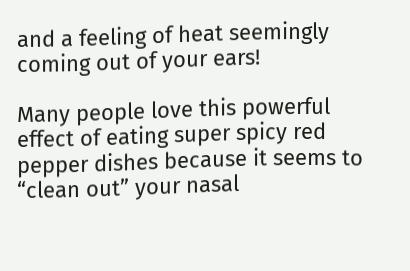and a feeling of heat seemingly coming out of your ears!

Many people love this powerful effect of eating super spicy red pepper dishes because it seems to “clean out” your nasal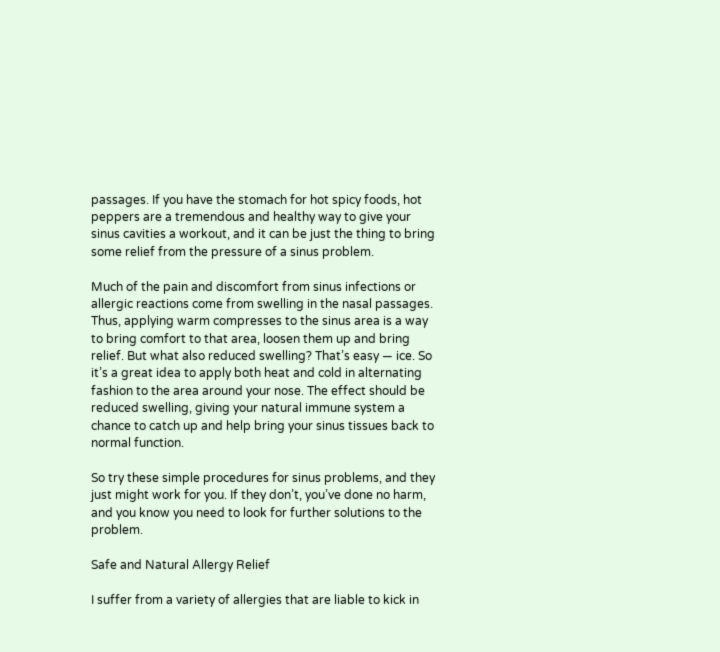passages. If you have the stomach for hot spicy foods, hot peppers are a tremendous and healthy way to give your sinus cavities a workout, and it can be just the thing to bring some relief from the pressure of a sinus problem.

Much of the pain and discomfort from sinus infections or allergic reactions come from swelling in the nasal passages. Thus, applying warm compresses to the sinus area is a way to bring comfort to that area, loosen them up and bring relief. But what also reduced swelling? That’s easy — ice. So it’s a great idea to apply both heat and cold in alternating fashion to the area around your nose. The effect should be reduced swelling, giving your natural immune system a chance to catch up and help bring your sinus tissues back to normal function.

So try these simple procedures for sinus problems, and they just might work for you. If they don’t, you’ve done no harm, and you know you need to look for further solutions to the problem.

Safe and Natural Allergy Relief

I suffer from a variety of allergies that are liable to kick in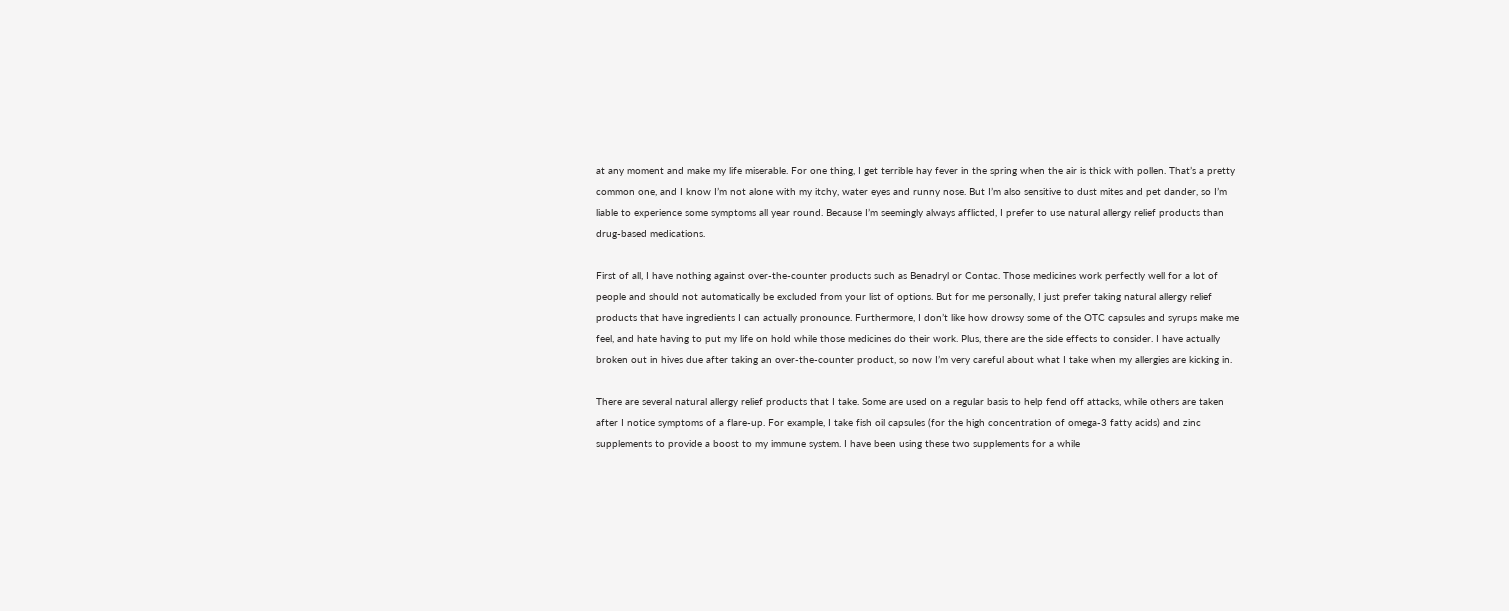at any moment and make my life miserable. For one thing, I get terrible hay fever in the spring when the air is thick with pollen. That’s a pretty common one, and I know I’m not alone with my itchy, water eyes and runny nose. But I’m also sensitive to dust mites and pet dander, so I’m liable to experience some symptoms all year round. Because I’m seemingly always afflicted, I prefer to use natural allergy relief products than drug-based medications.

First of all, I have nothing against over-the-counter products such as Benadryl or Contac. Those medicines work perfectly well for a lot of people and should not automatically be excluded from your list of options. But for me personally, I just prefer taking natural allergy relief products that have ingredients I can actually pronounce. Furthermore, I don’t like how drowsy some of the OTC capsules and syrups make me feel, and hate having to put my life on hold while those medicines do their work. Plus, there are the side effects to consider. I have actually broken out in hives due after taking an over-the-counter product, so now I’m very careful about what I take when my allergies are kicking in.

There are several natural allergy relief products that I take. Some are used on a regular basis to help fend off attacks, while others are taken after I notice symptoms of a flare-up. For example, I take fish oil capsules (for the high concentration of omega-3 fatty acids) and zinc supplements to provide a boost to my immune system. I have been using these two supplements for a while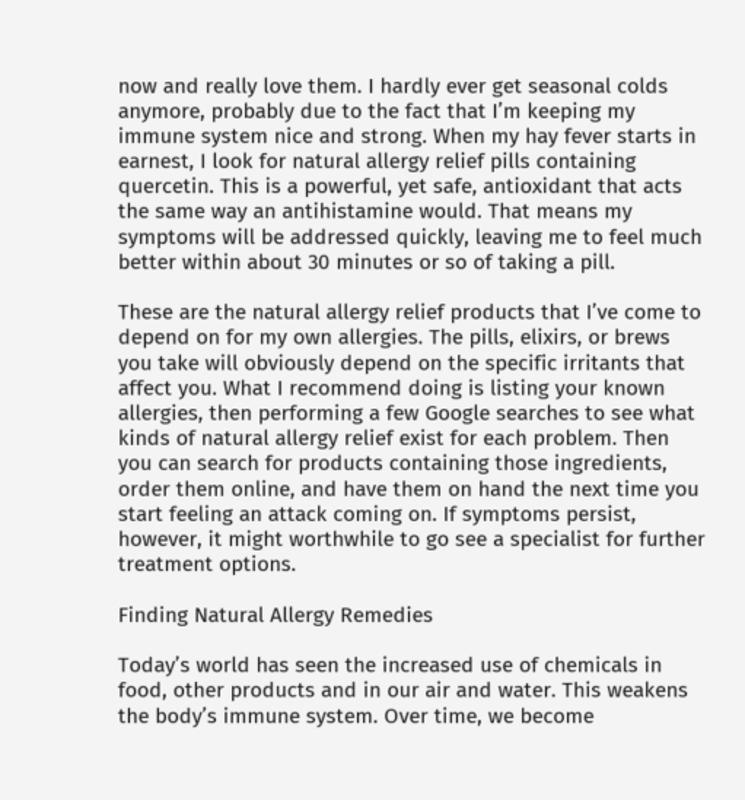now and really love them. I hardly ever get seasonal colds anymore, probably due to the fact that I’m keeping my immune system nice and strong. When my hay fever starts in earnest, I look for natural allergy relief pills containing quercetin. This is a powerful, yet safe, antioxidant that acts the same way an antihistamine would. That means my symptoms will be addressed quickly, leaving me to feel much better within about 30 minutes or so of taking a pill.

These are the natural allergy relief products that I’ve come to depend on for my own allergies. The pills, elixirs, or brews you take will obviously depend on the specific irritants that affect you. What I recommend doing is listing your known allergies, then performing a few Google searches to see what kinds of natural allergy relief exist for each problem. Then you can search for products containing those ingredients, order them online, and have them on hand the next time you start feeling an attack coming on. If symptoms persist, however, it might worthwhile to go see a specialist for further treatment options.

Finding Natural Allergy Remedies

Today’s world has seen the increased use of chemicals in food, other products and in our air and water. This weakens the body’s immune system. Over time, we become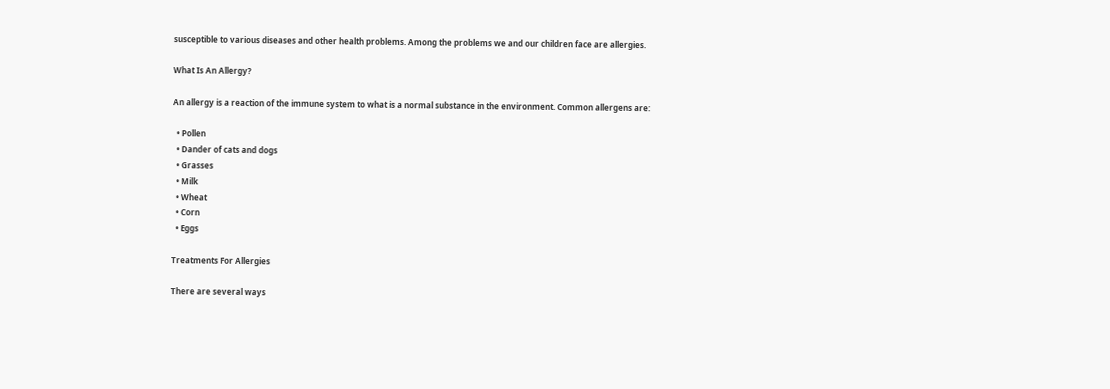susceptible to various diseases and other health problems. Among the problems we and our children face are allergies.

What Is An Allergy?

An allergy is a reaction of the immune system to what is a normal substance in the environment. Common allergens are:

  • Pollen
  • Dander of cats and dogs
  • Grasses
  • Milk
  • Wheat
  • Corn
  • Eggs

Treatments For Allergies

There are several ways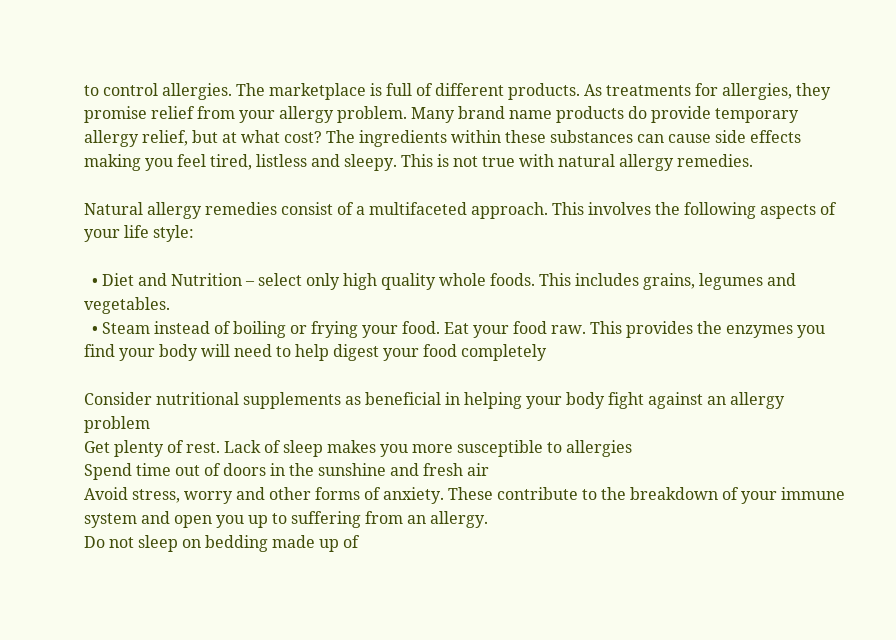to control allergies. The marketplace is full of different products. As treatments for allergies, they promise relief from your allergy problem. Many brand name products do provide temporary allergy relief, but at what cost? The ingredients within these substances can cause side effects making you feel tired, listless and sleepy. This is not true with natural allergy remedies.

Natural allergy remedies consist of a multifaceted approach. This involves the following aspects of your life style:

  • Diet and Nutrition – select only high quality whole foods. This includes grains, legumes and vegetables.
  • Steam instead of boiling or frying your food. Eat your food raw. This provides the enzymes you find your body will need to help digest your food completely

Consider nutritional supplements as beneficial in helping your body fight against an allergy problem
Get plenty of rest. Lack of sleep makes you more susceptible to allergies
Spend time out of doors in the sunshine and fresh air
Avoid stress, worry and other forms of anxiety. These contribute to the breakdown of your immune system and open you up to suffering from an allergy.
Do not sleep on bedding made up of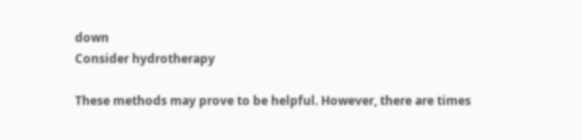down
Consider hydrotherapy

These methods may prove to be helpful. However, there are times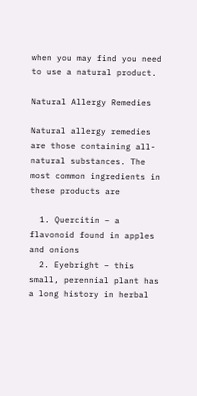when you may find you need to use a natural product.

Natural Allergy Remedies

Natural allergy remedies are those containing all-natural substances. The most common ingredients in these products are

  1. Quercitin – a flavonoid found in apples and onions
  2. Eyebright – this small, perennial plant has a long history in herbal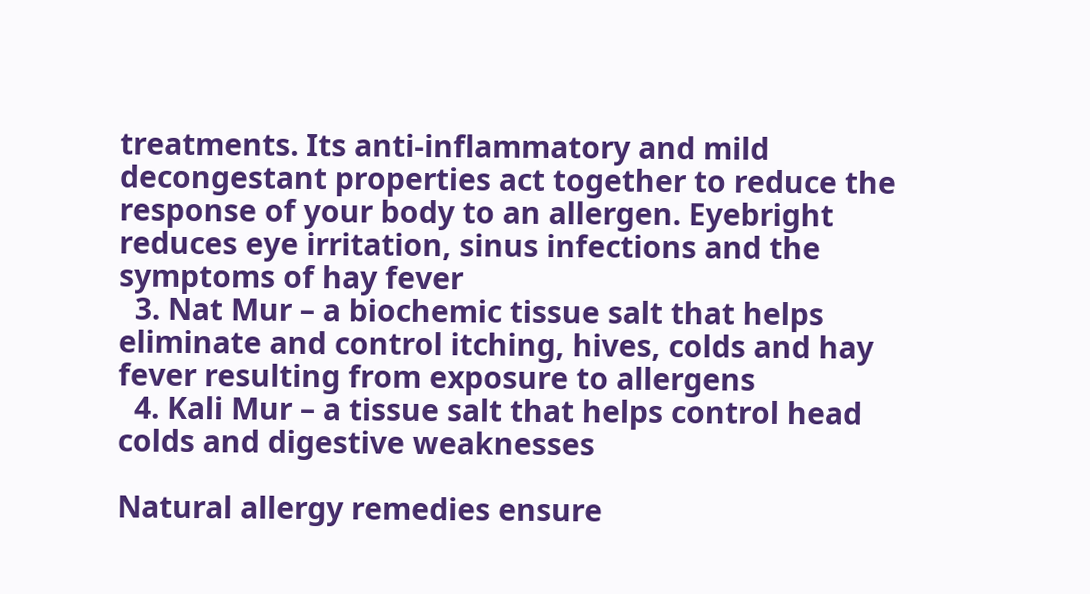treatments. Its anti-inflammatory and mild decongestant properties act together to reduce the response of your body to an allergen. Eyebright reduces eye irritation, sinus infections and the symptoms of hay fever
  3. Nat Mur – a biochemic tissue salt that helps eliminate and control itching, hives, colds and hay fever resulting from exposure to allergens
  4. Kali Mur – a tissue salt that helps control head colds and digestive weaknesses

Natural allergy remedies ensure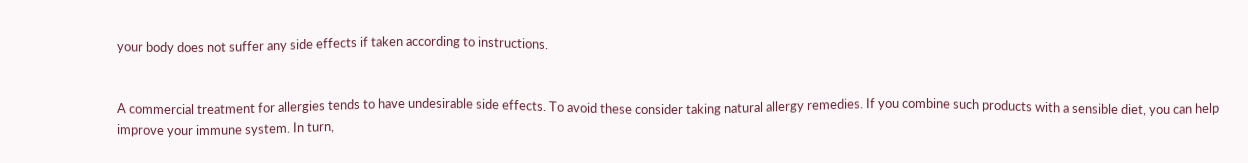your body does not suffer any side effects if taken according to instructions.


A commercial treatment for allergies tends to have undesirable side effects. To avoid these consider taking natural allergy remedies. If you combine such products with a sensible diet, you can help improve your immune system. In turn,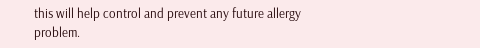this will help control and prevent any future allergy problem.